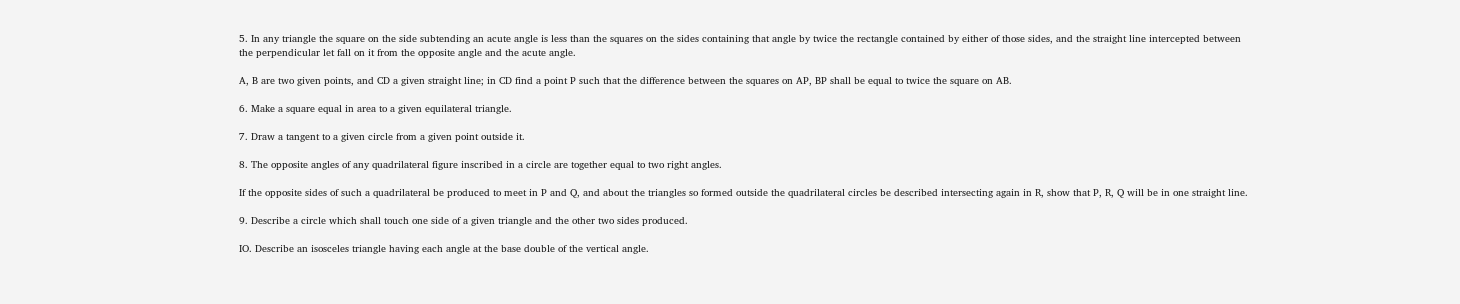5. In any triangle the square on the side subtending an acute angle is less than the squares on the sides containing that angle by twice the rectangle contained by either of those sides, and the straight line intercepted between the perpendicular let fall on it from the opposite angle and the acute angle.

A, B are two given points, and CD a given straight line; in CD find a point P such that the difference between the squares on AP, BP shall be equal to twice the square on AB.

6. Make a square equal in area to a given equilateral triangle.

7. Draw a tangent to a given circle from a given point outside it.

8. The opposite angles of any quadrilateral figure inscribed in a circle are together equal to two right angles.

If the opposite sides of such a quadrilateral be produced to meet in P and Q, and about the triangles so formed outside the quadrilateral circles be described intersecting again in R, show that P, R, Q will be in one straight line.

9. Describe a circle which shall touch one side of a given triangle and the other two sides produced.

IO. Describe an isosceles triangle having each angle at the base double of the vertical angle.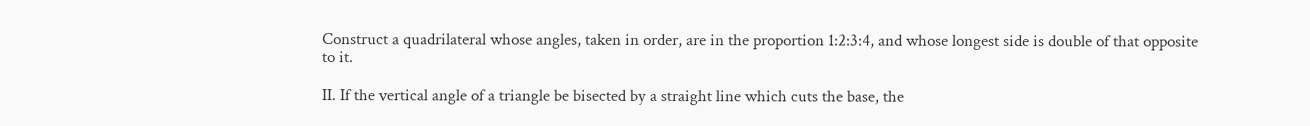Construct a quadrilateral whose angles, taken in order, are in the proportion 1:2:3:4, and whose longest side is double of that opposite to it.

II. If the vertical angle of a triangle be bisected by a straight line which cuts the base, the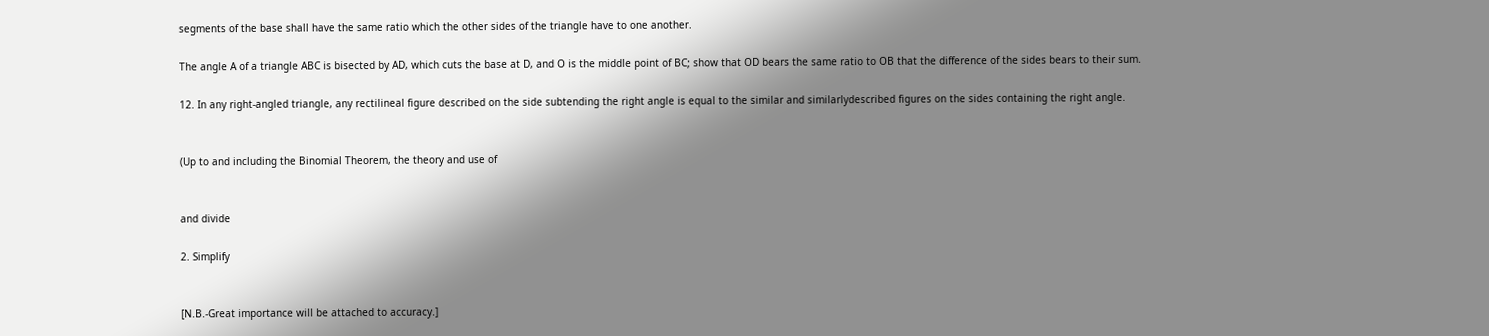segments of the base shall have the same ratio which the other sides of the triangle have to one another.

The angle A of a triangle ABC is bisected by AD, which cuts the base at D, and O is the middle point of BC; show that OD bears the same ratio to OB that the difference of the sides bears to their sum.

12. In any right-angled triangle, any rectilineal figure described on the side subtending the right angle is equal to the similar and similarlydescribed figures on the sides containing the right angle.


(Up to and including the Binomial Theorem, the theory and use of


and divide

2. Simplify


[N.B.-Great importance will be attached to accuracy.]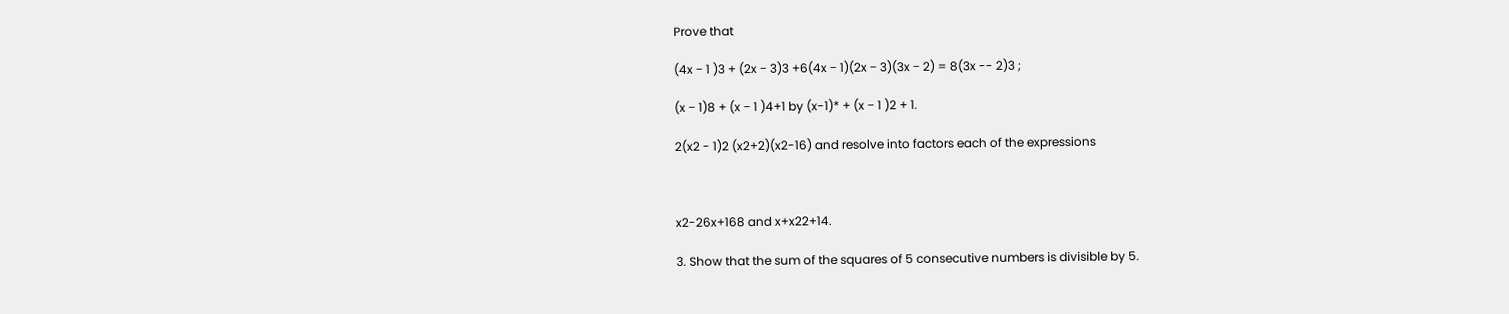Prove that

(4x − 1 )3 + (2x − 3)3 +6(4x − 1)(2x − 3)(3x − 2) = 8(3x -- 2)3 ;

(x − 1)8 + (x − 1 )4+1 by (x-1)* + (x − 1 )2 + 1.

2(x2 - 1)2 (x2+2)(x2-16) and resolve into factors each of the expressions



x2-26x+168 and x+x22+14.

3. Show that the sum of the squares of 5 consecutive numbers is divisible by 5.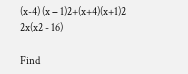(x-4) (x − 1)2+(x+4)(x+1)2
2x(x2 - 16)

Find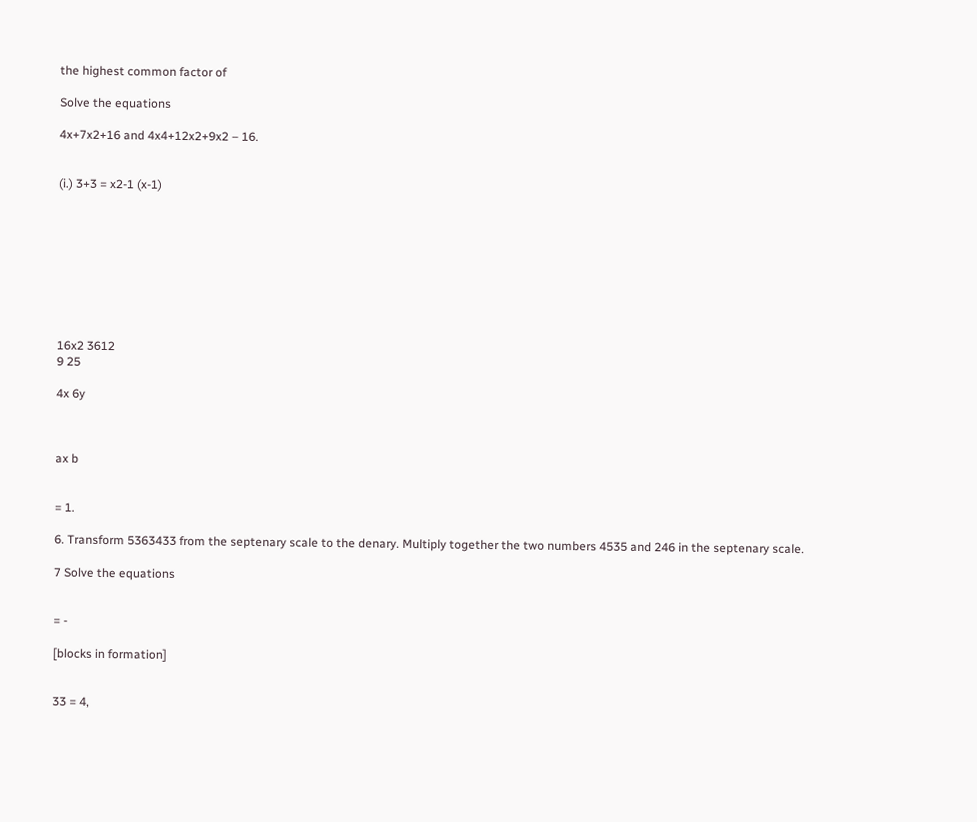the highest common factor of

Solve the equations

4x+7x2+16 and 4x4+12x2+9x2 – 16.


(i.) 3+3 = x2-1 (x-1)









16x2 3612
9 25

4x 6y



ax b


= 1.

6. Transform 5363433 from the septenary scale to the denary. Multiply together the two numbers 4535 and 246 in the septenary scale.

7 Solve the equations


= -

[blocks in formation]


33 = 4,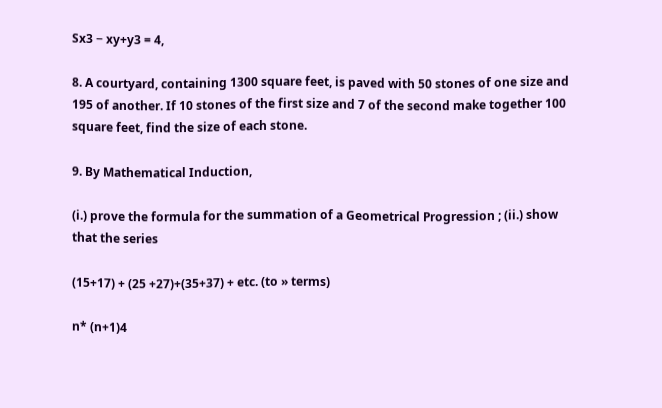Sx3 − xy+y3 = 4,

8. A courtyard, containing 1300 square feet, is paved with 50 stones of one size and 195 of another. If 10 stones of the first size and 7 of the second make together 100 square feet, find the size of each stone.

9. By Mathematical Induction,

(i.) prove the formula for the summation of a Geometrical Progression ; (ii.) show that the series

(15+17) + (25 +27)+(35+37) + etc. (to » terms)

n* (n+1)4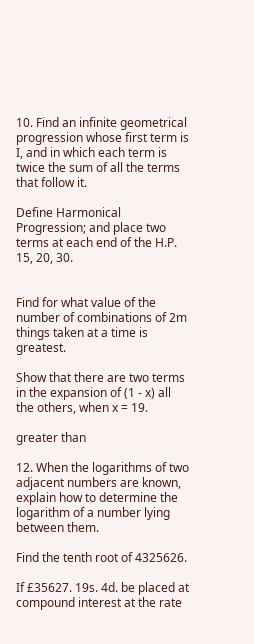10. Find an infinite geometrical progression whose first term is I, and in which each term is twice the sum of all the terms that follow it.

Define Harmonical Progression; and place two terms at each end of the H.P. 15, 20, 30.


Find for what value of the number of combinations of 2m things taken at a time is greatest.

Show that there are two terms in the expansion of (1 - x) all the others, when x = 19.

greater than

12. When the logarithms of two adjacent numbers are known, explain how to determine the logarithm of a number lying between them.

Find the tenth root of 4325626.

If £35627. 19s. 4d. be placed at compound interest at the rate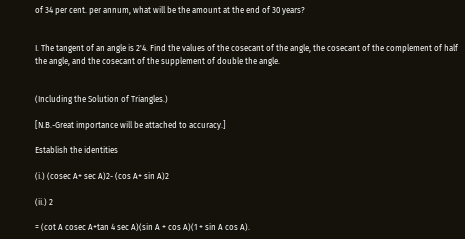of 34 per cent. per annum, what will be the amount at the end of 30 years?


I. The tangent of an angle is 2'4. Find the values of the cosecant of the angle, the cosecant of the complement of half the angle, and the cosecant of the supplement of double the angle.


(Including the Solution of Triangles.)

[N.B.-Great importance will be attached to accuracy.]

Establish the identities

(i.) (cosec A+ sec A)2- (cos A+ sin A)2

(ii.) 2

= (cot A cosec A+tan 4 sec A)(sin A + cos A)(1 + sin A cos A).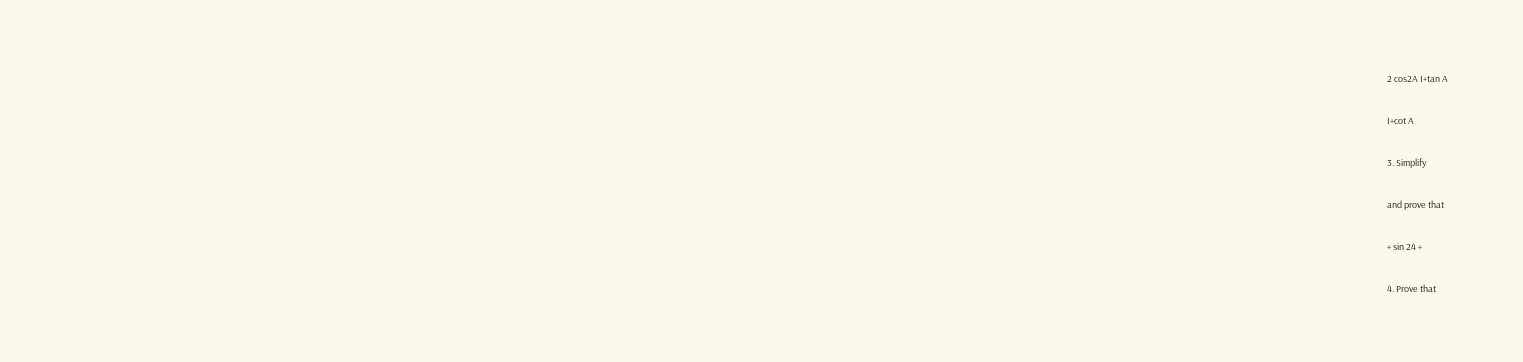2 cos2A I+tan A

I+cot A

3. Simplify

and prove that

+ sin 24 +

4. Prove that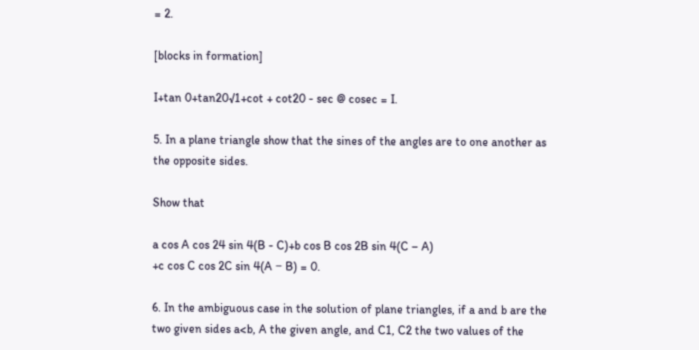= 2.

[blocks in formation]

I+tan 0+tan20√1+cot + cot20 - sec @ cosec = I.

5. In a plane triangle show that the sines of the angles are to one another as the opposite sides.

Show that

a cos A cos 24 sin 4(B - C)+b cos B cos 2B sin 4(C – A)
+c cos C cos 2C sin 4(A − B) = 0.

6. In the ambiguous case in the solution of plane triangles, if a and b are the two given sides a<b, A the given angle, and C1, C2 the two values of the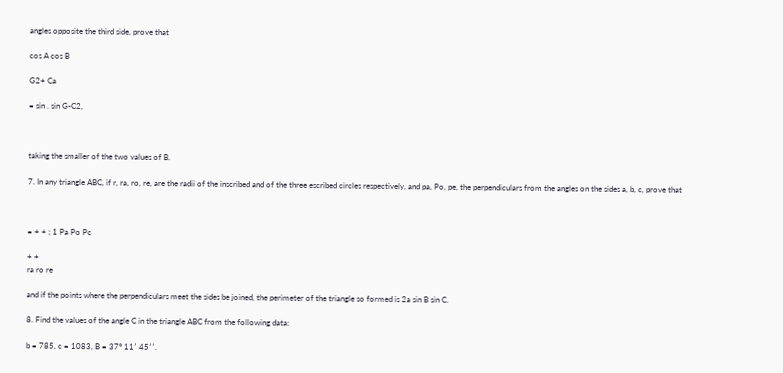angles opposite the third side, prove that

cos A cos B

G2+ Ca

= sin . sin G-C2,



taking the smaller of the two values of B.

7. In any triangle ABC, if r, ra, ro, re, are the radii of the inscribed and of the three escribed circles respectively, and pa, Po, pe, the perpendiculars from the angles on the sides a, b, c, prove that



= + + ; 1 Pa Po Pc

+ +
ra ro re

and if the points where the perpendiculars meet the sides be joined, the perimeter of the triangle so formed is 2a sin B sin C.

8. Find the values of the angle C in the triangle ABC from the following data:

b = 785, c = 1083, B = 37° 11′ 45′′.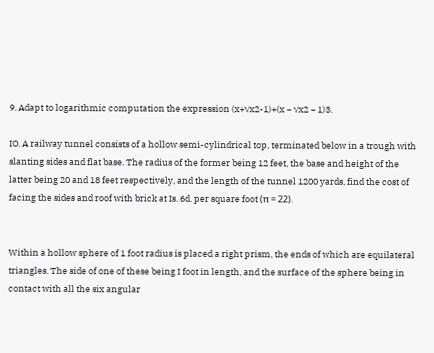9. Adapt to logarithmic computation the expression (x+√x2-1)+(x − √x2 − 1)3.

IO. A railway tunnel consists of a hollow semi-cylindrical top, terminated below in a trough with slanting sides and flat base. The radius of the former being 12 feet, the base and height of the latter being 20 and 18 feet respectively, and the length of the tunnel 1200 yards, find the cost of facing the sides and roof with brick at Is. 6d. per square foot (π = 22).


Within a hollow sphere of 1 foot radius is placed a right prism, the ends of which are equilateral triangles. The side of one of these being I foot in length, and the surface of the sphere being in contact with all the six angular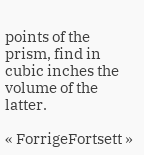points of the prism, find in cubic inches the volume of the latter.

« ForrigeFortsett »